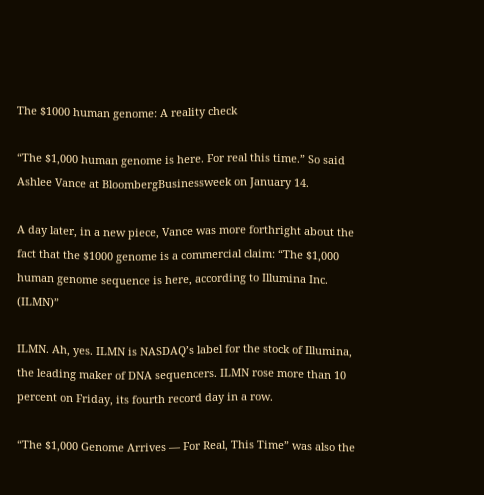The $1000 human genome: A reality check

“The $1,000 human genome is here. For real this time.” So said Ashlee Vance at BloombergBusinessweek on January 14.

A day later, in a new piece, Vance was more forthright about the fact that the $1000 genome is a commercial claim: “The $1,000 human genome sequence is here, according to Illumina Inc. (ILMN)”

ILMN. Ah, yes. ILMN is NASDAQ’s label for the stock of Illumina, the leading maker of DNA sequencers. ILMN rose more than 10 percent on Friday, its fourth record day in a row.

“The $1,000 Genome Arrives — For Real, This Time” was also the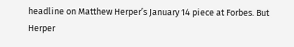headline on Matthew Herper’s January 14 piece at Forbes. But Herper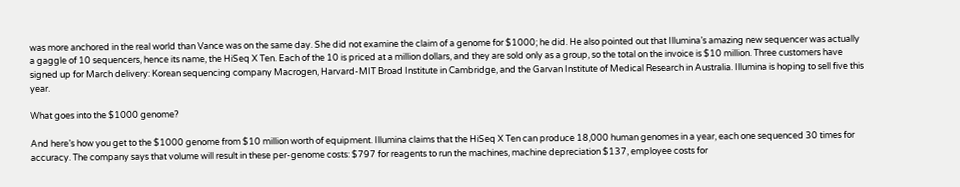was more anchored in the real world than Vance was on the same day. She did not examine the claim of a genome for $1000; he did. He also pointed out that Illumina’s amazing new sequencer was actually a gaggle of 10 sequencers, hence its name, the HiSeq X Ten. Each of the 10 is priced at a million dollars, and they are sold only as a group, so the total on the invoice is $10 million. Three customers have signed up for March delivery: Korean sequencing company Macrogen, Harvard-MIT Broad Institute in Cambridge, and the Garvan Institute of Medical Research in Australia. Illumina is hoping to sell five this year.

What goes into the $1000 genome?

And here’s how you get to the $1000 genome from $10 million worth of equipment. Illumina claims that the HiSeq X Ten can produce 18,000 human genomes in a year, each one sequenced 30 times for accuracy. The company says that volume will result in these per-genome costs: $797 for reagents to run the machines, machine depreciation $137, employee costs for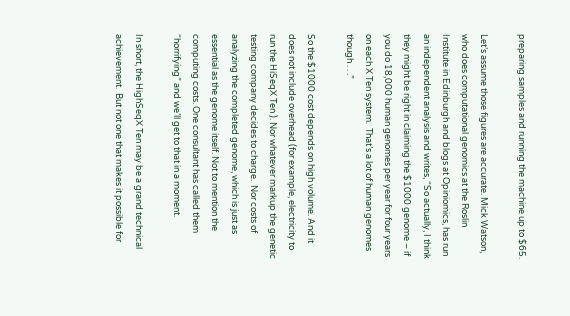preparing samples and running the machine up to $65.

Let’s assume those figures are accurate. Mick Watson, who does computational genomics at the Roslin Institute in Edinburgh and blogs at Opiniomics, has run an independent analysis and writes, “So actually, I think they might be right in claiming the $1000 genome – if you do 18,000 human genomes per year for four years on each X Ten system.  That’s a lot of human genomes though . . .”

So the $1000 cost depends on high volume. And it does not include overhead (for example, electricity to run the HiSeqX Ten ). Nor whatever markup the genetic testing company decides to charge.  Nor costs of analyzing the completed genome, which is just as essential as the genome itself. Not to mention the computing costs. One consultant has called them “horrifying” and we’ll get to that in a moment.

In short, the HighSeqX Ten may be a grand technical achievement.  But not one that makes it possible for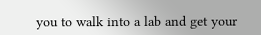you to walk into a lab and get your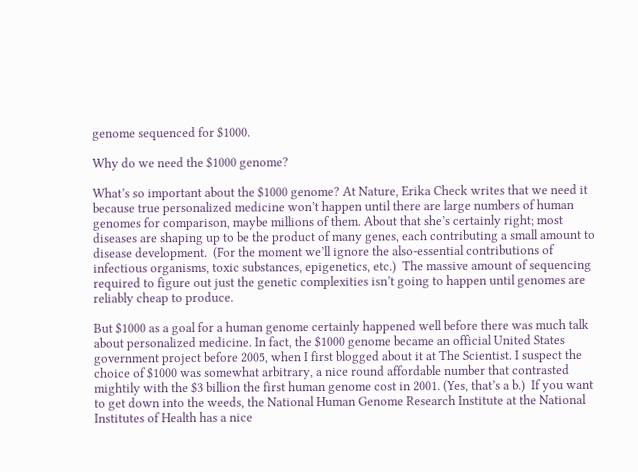genome sequenced for $1000.

Why do we need the $1000 genome?

What’s so important about the $1000 genome? At Nature, Erika Check writes that we need it because true personalized medicine won’t happen until there are large numbers of human genomes for comparison, maybe millions of them. About that she’s certainly right; most diseases are shaping up to be the product of many genes, each contributing a small amount to disease development.  (For the moment we’ll ignore the also-essential contributions of infectious organisms, toxic substances, epigenetics, etc.)  The massive amount of sequencing required to figure out just the genetic complexities isn’t going to happen until genomes are reliably cheap to produce.

But $1000 as a goal for a human genome certainly happened well before there was much talk about personalized medicine. In fact, the $1000 genome became an official United States government project before 2005, when I first blogged about it at The Scientist. I suspect the choice of $1000 was somewhat arbitrary, a nice round affordable number that contrasted mightily with the $3 billion the first human genome cost in 2001. (Yes, that’s a b.)  If you want to get down into the weeds, the National Human Genome Research Institute at the National Institutes of Health has a nice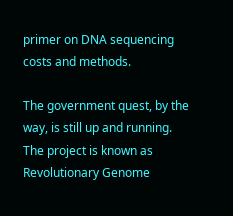primer on DNA sequencing costs and methods.

The government quest, by the way, is still up and running. The project is known as Revolutionary Genome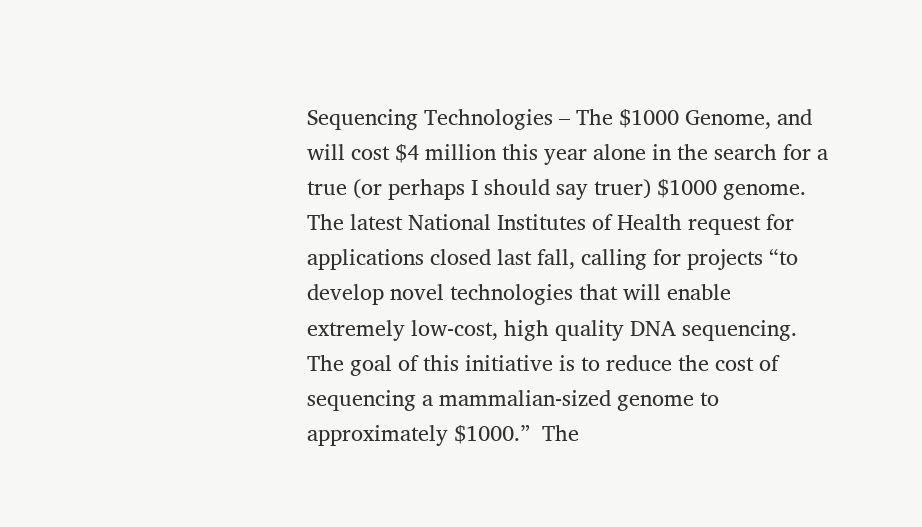Sequencing Technologies – The $1000 Genome, and will cost $4 million this year alone in the search for a true (or perhaps I should say truer) $1000 genome.  The latest National Institutes of Health request for applications closed last fall, calling for projects “to develop novel technologies that will enable extremely low-cost, high quality DNA sequencing.  The goal of this initiative is to reduce the cost of sequencing a mammalian-sized genome to approximately $1000.”  The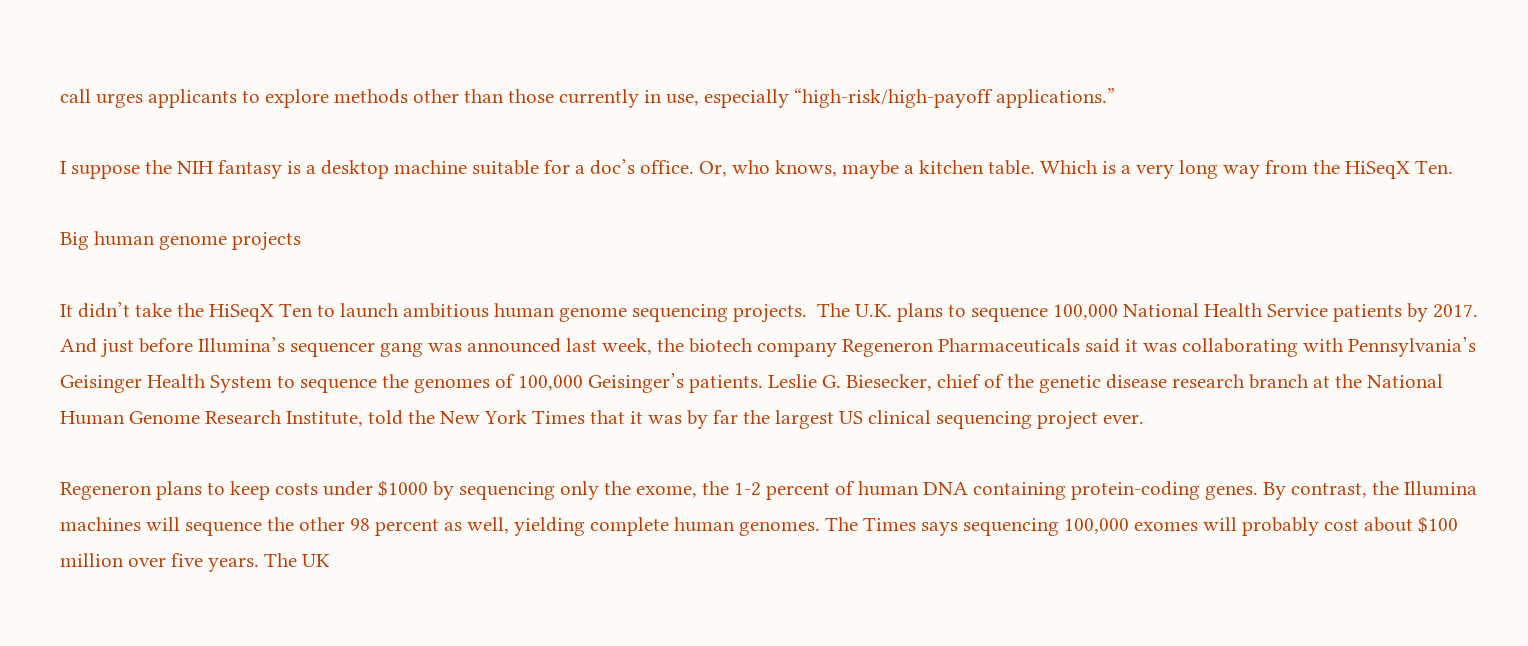call urges applicants to explore methods other than those currently in use, especially “high-risk/high-payoff applications.”

I suppose the NIH fantasy is a desktop machine suitable for a doc’s office. Or, who knows, maybe a kitchen table. Which is a very long way from the HiSeqX Ten.

Big human genome projects

It didn’t take the HiSeqX Ten to launch ambitious human genome sequencing projects.  The U.K. plans to sequence 100,000 National Health Service patients by 2017. And just before Illumina’s sequencer gang was announced last week, the biotech company Regeneron Pharmaceuticals said it was collaborating with Pennsylvania’s  Geisinger Health System to sequence the genomes of 100,000 Geisinger’s patients. Leslie G. Biesecker, chief of the genetic disease research branch at the National Human Genome Research Institute, told the New York Times that it was by far the largest US clinical sequencing project ever.

Regeneron plans to keep costs under $1000 by sequencing only the exome, the 1-2 percent of human DNA containing protein-coding genes. By contrast, the Illumina machines will sequence the other 98 percent as well, yielding complete human genomes. The Times says sequencing 100,000 exomes will probably cost about $100 million over five years. The UK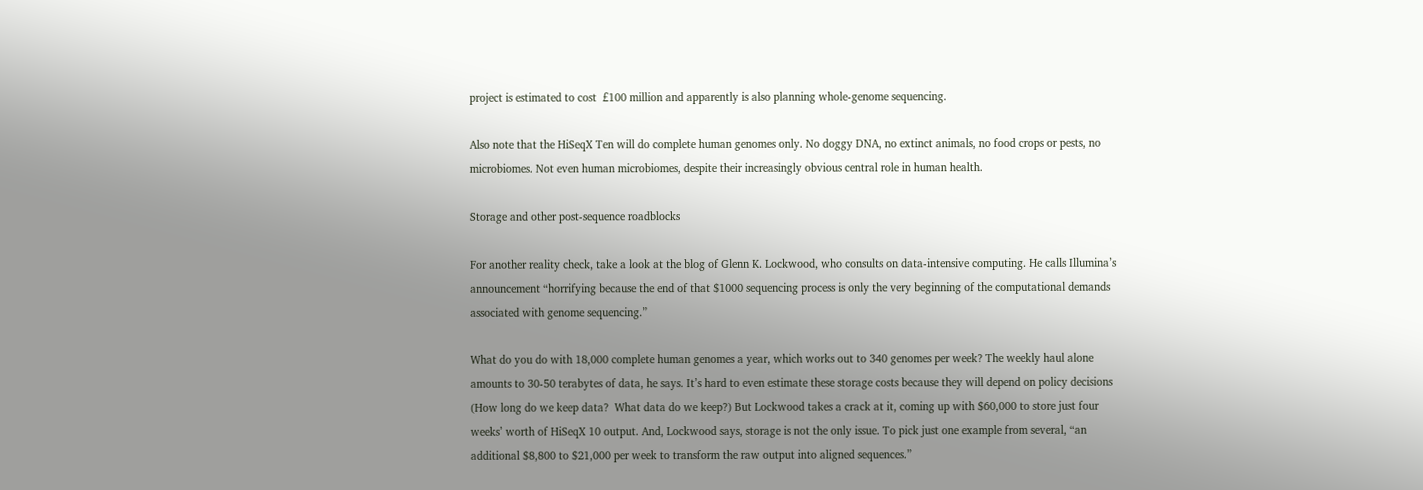project is estimated to cost  £100 million and apparently is also planning whole-genome sequencing.

Also note that the HiSeqX Ten will do complete human genomes only. No doggy DNA, no extinct animals, no food crops or pests, no microbiomes. Not even human microbiomes, despite their increasingly obvious central role in human health.

Storage and other post-sequence roadblocks

For another reality check, take a look at the blog of Glenn K. Lockwood, who consults on data-intensive computing. He calls Illumina’s announcement “horrifying because the end of that $1000 sequencing process is only the very beginning of the computational demands associated with genome sequencing.”

What do you do with 18,000 complete human genomes a year, which works out to 340 genomes per week? The weekly haul alone amounts to 30-50 terabytes of data, he says. It’s hard to even estimate these storage costs because they will depend on policy decisions (How long do we keep data?  What data do we keep?) But Lockwood takes a crack at it, coming up with $60,000 to store just four weeks’ worth of HiSeqX 10 output. And, Lockwood says, storage is not the only issue. To pick just one example from several, “an additional $8,800 to $21,000 per week to transform the raw output into aligned sequences.”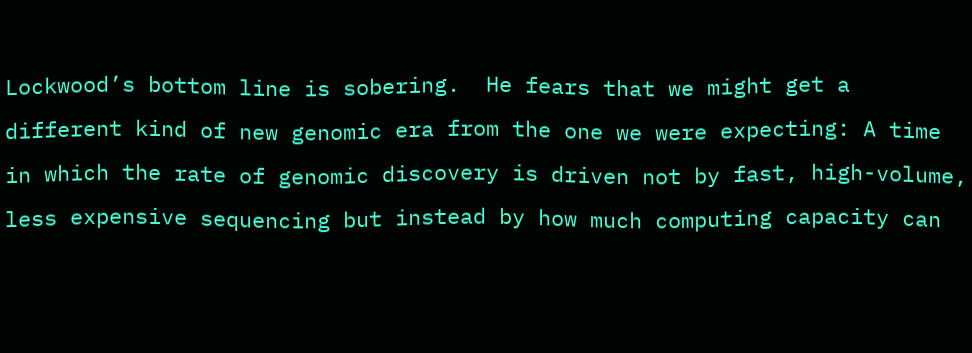Lockwood’s bottom line is sobering.  He fears that we might get a different kind of new genomic era from the one we were expecting: A time in which the rate of genomic discovery is driven not by fast, high-volume, less expensive sequencing but instead by how much computing capacity can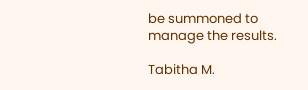be summoned to manage the results.

Tabitha M.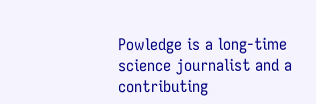Powledge is a long-time science journalist and a contributing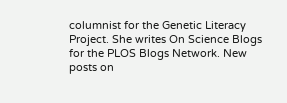columnist for the Genetic Literacy Project. She writes On Science Blogs  for the PLOS Blogs Network. New posts on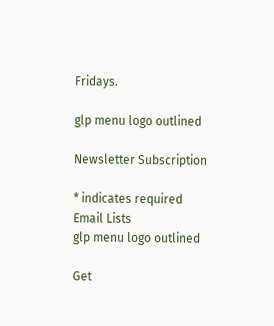Fridays.

glp menu logo outlined

Newsletter Subscription

* indicates required
Email Lists
glp menu logo outlined

Get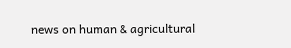news on human & agricultural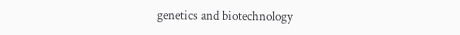genetics and biotechnology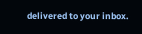delivered to your inbox.